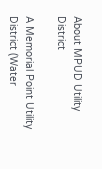About MPUD Utility District

A Memorial Point Utility District (Water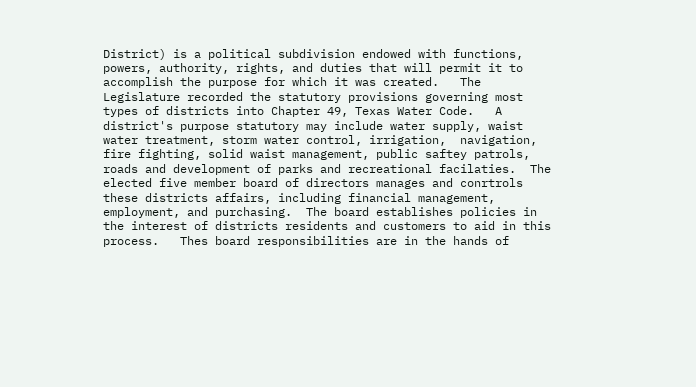District) is a political subdivision endowed with functions, powers, authority, rights, and duties that will permit it to accomplish the purpose for which it was created.   The Legislature recorded the statutory provisions governing most types of districts into Chapter 49, Texas Water Code.   A district's purpose statutory may include water supply, waist water treatment, storm water control, irrigation,  navigation,  fire fighting, solid waist management, public saftey patrols, roads and development of parks and recreational facilaties.  The elected five member board of directors manages and conrtrols these districts affairs, including financial management, employment, and purchasing.  The board establishes policies in the interest of districts residents and customers to aid in this process.   Thes board responsibilities are in the hands of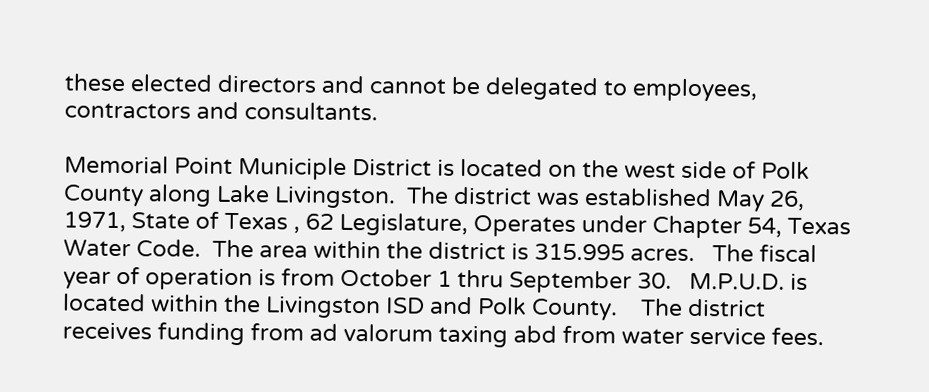these elected directors and cannot be delegated to employees, contractors and consultants.

Memorial Point Municiple District is located on the west side of Polk County along Lake Livingston.  The district was established May 26, 1971, State of Texas , 62 Legislature, Operates under Chapter 54, Texas Water Code.  The area within the district is 315.995 acres.   The fiscal year of operation is from October 1 thru September 30.   M.P.U.D. is located within the Livingston ISD and Polk County.    The district receives funding from ad valorum taxing abd from water service fees.